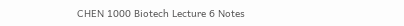CHEN 1000 Biotech Lecture 6 Notes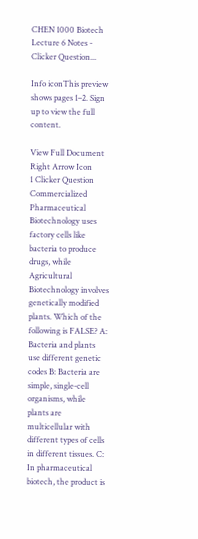CHEN 1000 Biotech Lecture 6 Notes - Clicker Question...

Info iconThis preview shows pages 1–2. Sign up to view the full content.

View Full Document Right Arrow Icon
1 Clicker Question Commercialized Pharmaceutical Biotechnology uses factory cells like bacteria to produce drugs, while Agricultural Biotechnology involves genetically modified plants. Which of the following is FALSE? A: Bacteria and plants use different genetic codes B: Bacteria are simple, single-cell organisms, while plants are multicellular with different types of cells in different tissues. C: In pharmaceutical biotech, the product is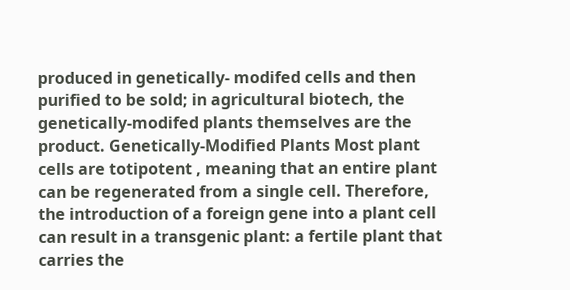produced in genetically- modifed cells and then purified to be sold; in agricultural biotech, the genetically-modifed plants themselves are the product. Genetically-Modified Plants Most plant cells are totipotent , meaning that an entire plant can be regenerated from a single cell. Therefore, the introduction of a foreign gene into a plant cell can result in a transgenic plant: a fertile plant that carries the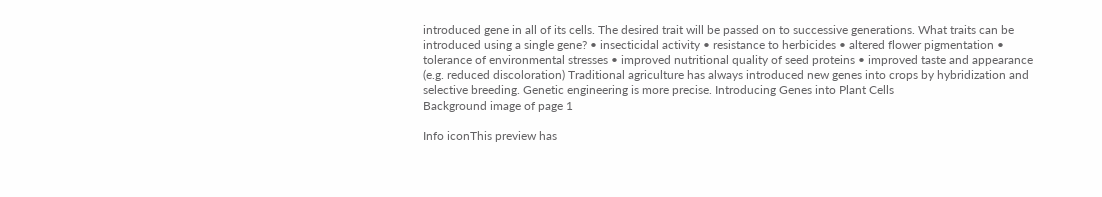introduced gene in all of its cells. The desired trait will be passed on to successive generations. What traits can be introduced using a single gene? • insecticidal activity • resistance to herbicides • altered flower pigmentation • tolerance of environmental stresses • improved nutritional quality of seed proteins • improved taste and appearance (e.g. reduced discoloration) Traditional agriculture has always introduced new genes into crops by hybridization and selective breeding. Genetic engineering is more precise. Introducing Genes into Plant Cells
Background image of page 1

Info iconThis preview has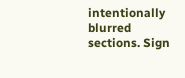intentionally blurred sections. Sign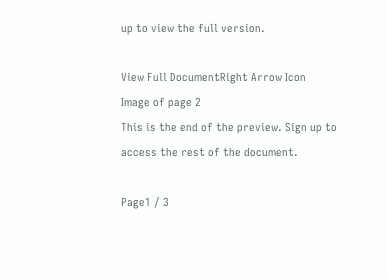up to view the full version.

View Full DocumentRight Arrow Icon
Image of page 2
This is the end of the preview. Sign up to access the rest of the document.

Page1 / 3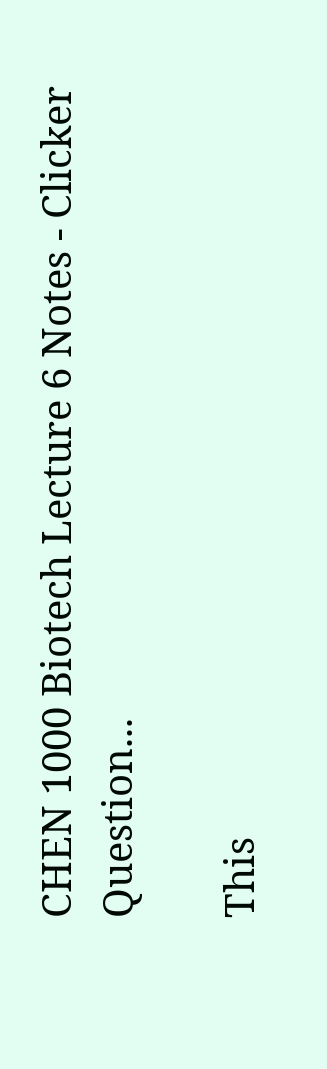CHEN 1000 Biotech Lecture 6 Notes - Clicker Question...

This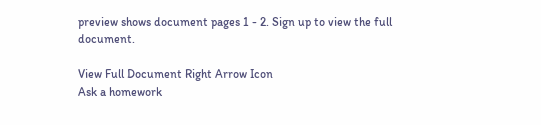preview shows document pages 1 - 2. Sign up to view the full document.

View Full Document Right Arrow Icon
Ask a homework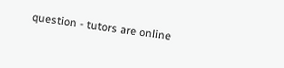question - tutors are online